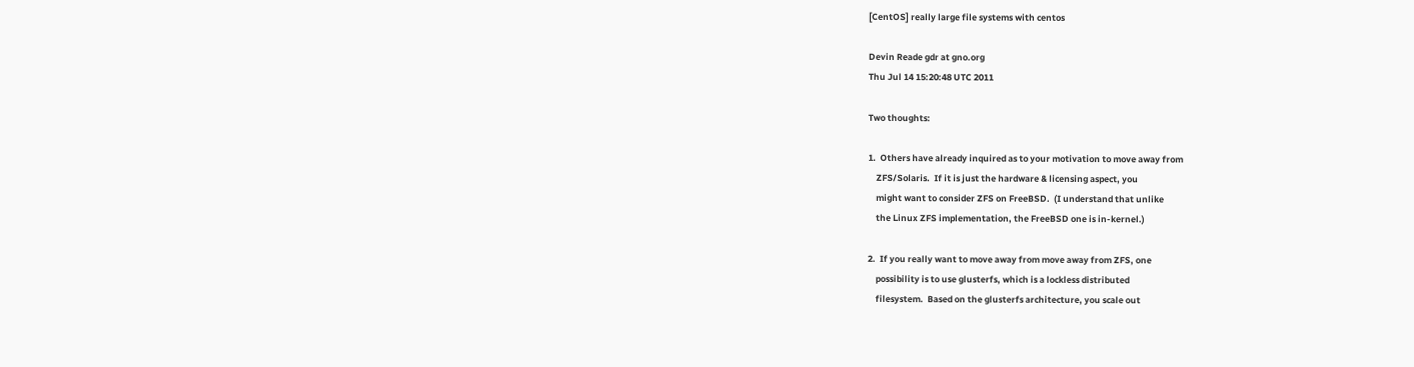[CentOS] really large file systems with centos

Devin Reade gdr at gno.org
Thu Jul 14 15:20:48 UTC 2011

Two thoughts:

1.  Others have already inquired as to your motivation to move away from
    ZFS/Solaris.  If it is just the hardware & licensing aspect, you
    might want to consider ZFS on FreeBSD.  (I understand that unlike
    the Linux ZFS implementation, the FreeBSD one is in-kernel.)

2.  If you really want to move away from move away from ZFS, one
    possibility is to use glusterfs, which is a lockless distributed
    filesystem.  Based on the glusterfs architecture, you scale out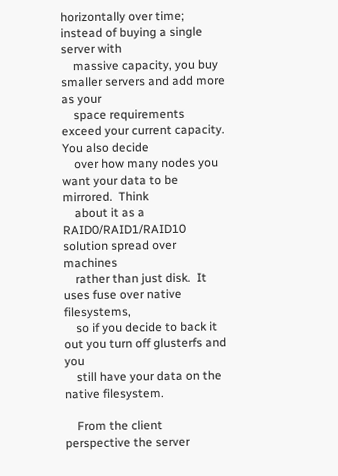horizontally over time; instead of buying a single server with
    massive capacity, you buy smaller servers and add more as your
    space requirements exceed your current capacity.  You also decide
    over how many nodes you want your data to be mirrored.  Think
    about it as a RAID0/RAID1/RAID10 solution spread over machines
    rather than just disk.  It uses fuse over native filesystems,
    so if you decide to back it out you turn off glusterfs and you
    still have your data on the native filesystem.

    From the client perspective the server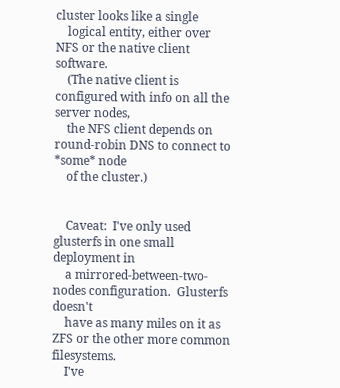cluster looks like a single
    logical entity, either over NFS or the native client software.
    (The native client is configured with info on all the server nodes,
    the NFS client depends on round-robin DNS to connect to *some* node
    of the cluster.)


    Caveat:  I've only used glusterfs in one small deployment in
    a mirrored-between-two-nodes configuration.  Glusterfs doesn't
    have as many miles on it as ZFS or the other more common filesystems.
    I've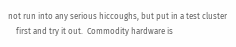not run into any serious hiccoughs, but put in a test cluster
    first and try it out.  Commodity hardware is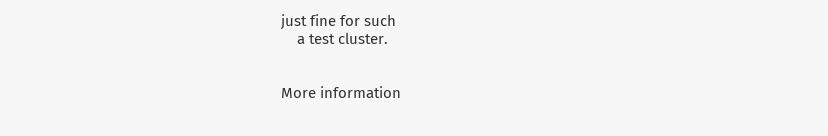just fine for such
    a test cluster.


More information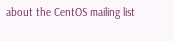about the CentOS mailing list